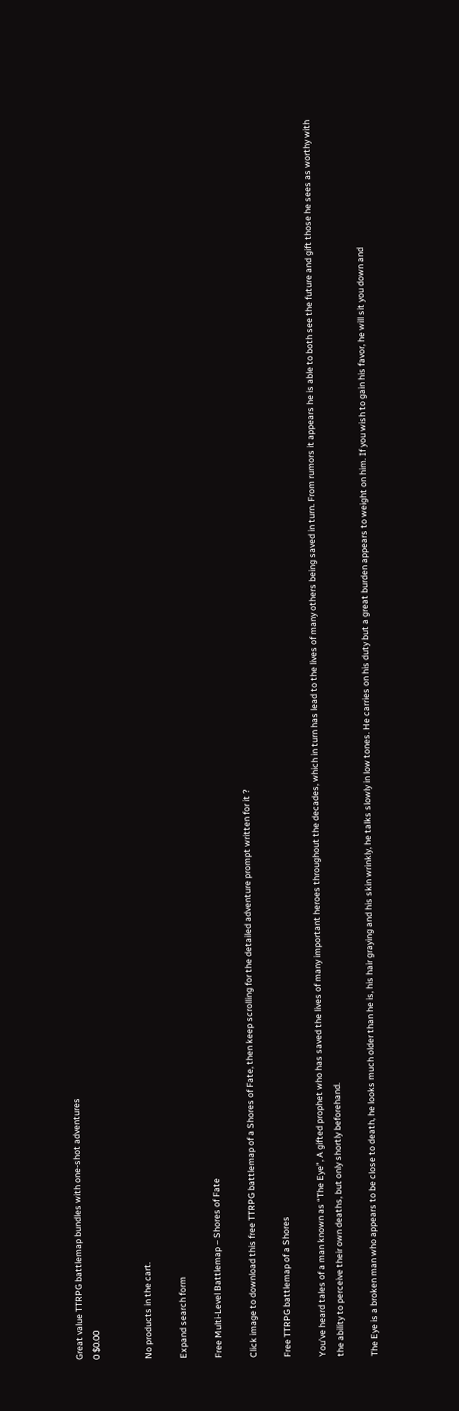Great value TTRPG battlemap bundles with one-shot adventures
0 $0.00


No products in the cart.

Expand search form

Free Multi-Level Battlemap – Shores of Fate

Click image to download this free TTRPG battlemap of a Shores of Fate, then keep scrolling for the detailed adventure prompt written for it ?

Free TTRPG battlemap of a Shores

You’ve heard tales of a man known as “The Eye”, A gifted prophet who has saved the lives of many important heroes throughout the decades, which in turn has lead to the lives of many others being saved in turn. From rumors it appears he is able to both see the future and gift those he sees as worthy with the ability to perceive their own deaths, but only shortly beforehand.

The Eye is a broken man who appears to be close to death, he looks much older than he is, his hair graying and his skin wrinkly, he talks slowly in low tones. He carries on his duty but a great burden appears to weight on him. If you wish to gain his favor, he will sit you down and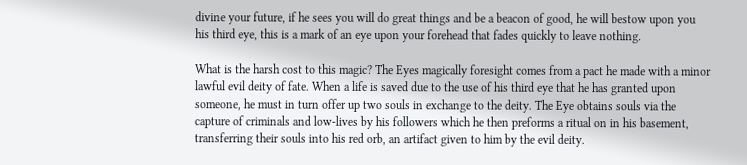divine your future, if he sees you will do great things and be a beacon of good, he will bestow upon you his third eye, this is a mark of an eye upon your forehead that fades quickly to leave nothing.

What is the harsh cost to this magic? The Eyes magically foresight comes from a pact he made with a minor lawful evil deity of fate. When a life is saved due to the use of his third eye that he has granted upon someone, he must in turn offer up two souls in exchange to the deity. The Eye obtains souls via the capture of criminals and low-lives by his followers which he then preforms a ritual on in his basement, transferring their souls into his red orb, an artifact given to him by the evil deity.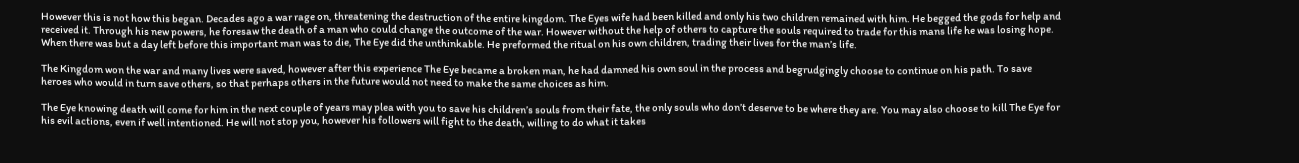However this is not how this began. Decades ago a war rage on, threatening the destruction of the entire kingdom. The Eyes wife had been killed and only his two children remained with him. He begged the gods for help and received it. Through his new powers, he foresaw the death of a man who could change the outcome of the war. However without the help of others to capture the souls required to trade for this mans life he was losing hope. When there was but a day left before this important man was to die, The Eye did the unthinkable. He preformed the ritual on his own children, trading their lives for the man’s life.

The Kingdom won the war and many lives were saved, however after this experience The Eye became a broken man, he had damned his own soul in the process and begrudgingly choose to continue on his path. To save heroes who would in turn save others, so that perhaps others in the future would not need to make the same choices as him.

The Eye knowing death will come for him in the next couple of years may plea with you to save his children’s souls from their fate, the only souls who don’t deserve to be where they are. You may also choose to kill The Eye for his evil actions, even if well intentioned. He will not stop you, however his followers will fight to the death, willing to do what it takes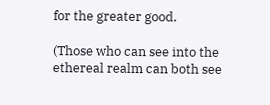for the greater good.

(Those who can see into the ethereal realm can both see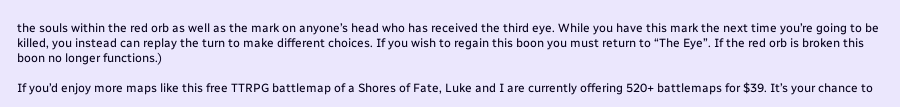the souls within the red orb as well as the mark on anyone’s head who has received the third eye. While you have this mark the next time you’re going to be killed, you instead can replay the turn to make different choices. If you wish to regain this boon you must return to “The Eye”. If the red orb is broken this boon no longer functions.)

If you’d enjoy more maps like this free TTRPG battlemap of a Shores of Fate, Luke and I are currently offering 520+ battlemaps for $39. It’s your chance to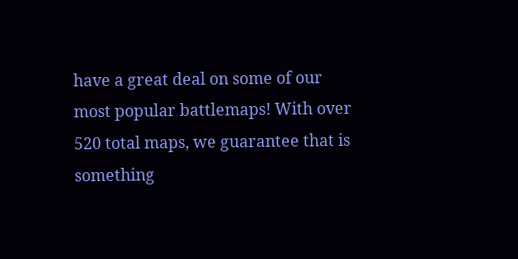have a great deal on some of our most popular battlemaps! With over 520 total maps, we guarantee that is something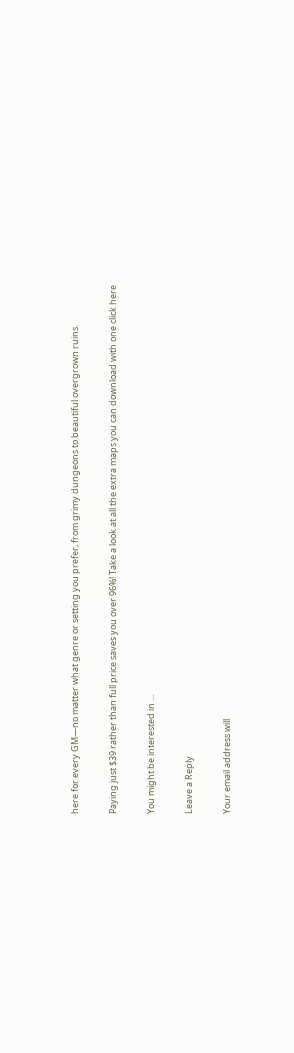here for every GM—no matter what genre or setting you prefer, from grimy dungeons to beautiful overgrown ruins.

Paying just $39 rather than full price saves you over 96%! Take a look at all the extra maps you can download with one click here

You might be interested in …

Leave a Reply

Your email address will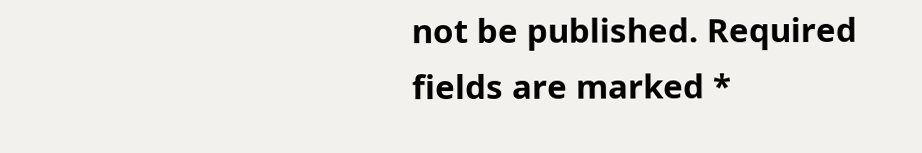not be published. Required fields are marked *